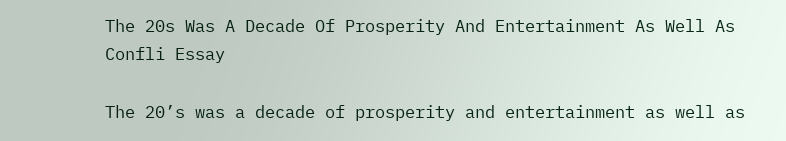The 20s Was A Decade Of Prosperity And Entertainment As Well As Confli Essay

The 20’s was a decade of prosperity and entertainment as well as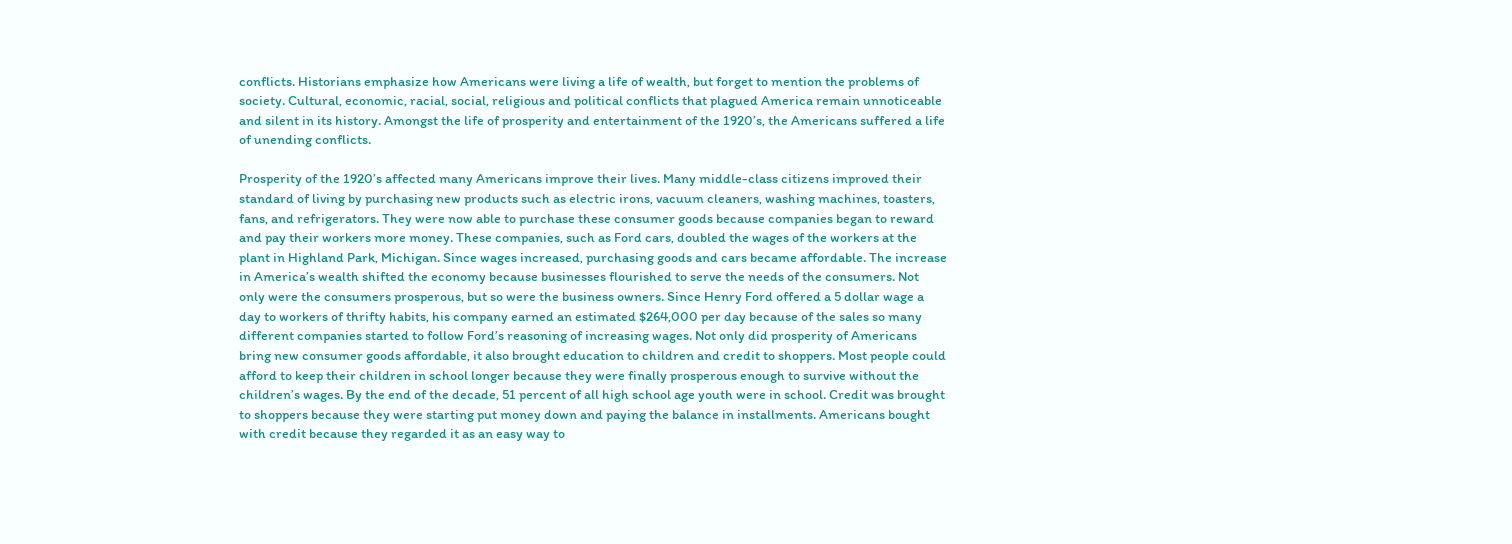conflicts. Historians emphasize how Americans were living a life of wealth, but forget to mention the problems of society. Cultural, economic, racial, social, religious and political conflicts that plagued America remain unnoticeable and silent in its history. Amongst the life of prosperity and entertainment of the 1920’s, the Americans suffered a life of unending conflicts.

Prosperity of the 1920’s affected many Americans improve their lives. Many middle-class citizens improved their standard of living by purchasing new products such as electric irons, vacuum cleaners, washing machines, toasters, fans, and refrigerators. They were now able to purchase these consumer goods because companies began to reward and pay their workers more money. These companies, such as Ford cars, doubled the wages of the workers at the plant in Highland Park, Michigan. Since wages increased, purchasing goods and cars became affordable. The increase in America’s wealth shifted the economy because businesses flourished to serve the needs of the consumers. Not only were the consumers prosperous, but so were the business owners. Since Henry Ford offered a 5 dollar wage a day to workers of thrifty habits, his company earned an estimated $264,000 per day because of the sales so many different companies started to follow Ford’s reasoning of increasing wages. Not only did prosperity of Americans bring new consumer goods affordable, it also brought education to children and credit to shoppers. Most people could afford to keep their children in school longer because they were finally prosperous enough to survive without the children’s wages. By the end of the decade, 51 percent of all high school age youth were in school. Credit was brought to shoppers because they were starting put money down and paying the balance in installments. Americans bought with credit because they regarded it as an easy way to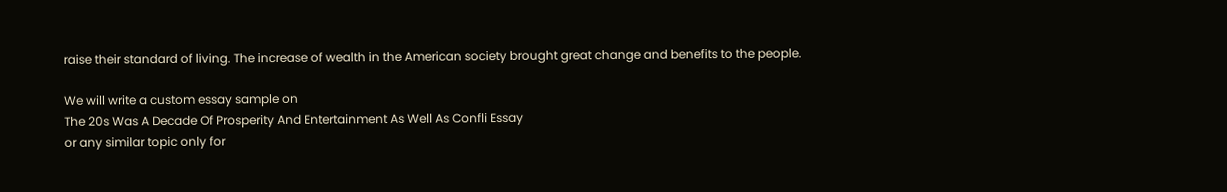raise their standard of living. The increase of wealth in the American society brought great change and benefits to the people.

We will write a custom essay sample on
The 20s Was A Decade Of Prosperity And Entertainment As Well As Confli Essay
or any similar topic only for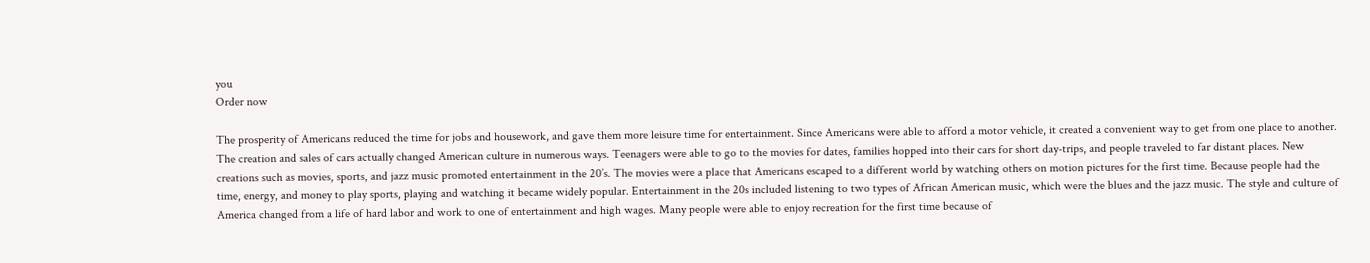you
Order now

The prosperity of Americans reduced the time for jobs and housework, and gave them more leisure time for entertainment. Since Americans were able to afford a motor vehicle, it created a convenient way to get from one place to another. The creation and sales of cars actually changed American culture in numerous ways. Teenagers were able to go to the movies for dates, families hopped into their cars for short day-trips, and people traveled to far distant places. New creations such as movies, sports, and jazz music promoted entertainment in the 20’s. The movies were a place that Americans escaped to a different world by watching others on motion pictures for the first time. Because people had the time, energy, and money to play sports, playing and watching it became widely popular. Entertainment in the 20s included listening to two types of African American music, which were the blues and the jazz music. The style and culture of America changed from a life of hard labor and work to one of entertainment and high wages. Many people were able to enjoy recreation for the first time because of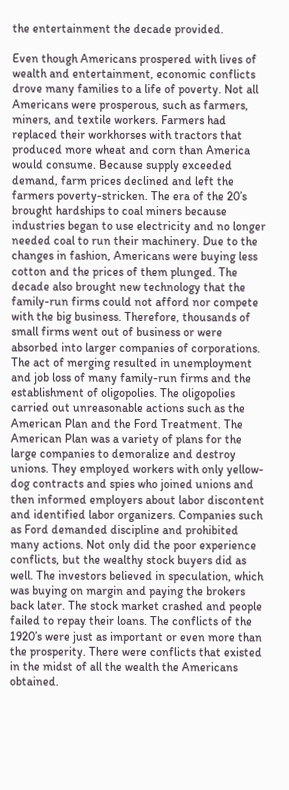the entertainment the decade provided.

Even though Americans prospered with lives of wealth and entertainment, economic conflicts drove many families to a life of poverty. Not all Americans were prosperous, such as farmers, miners, and textile workers. Farmers had replaced their workhorses with tractors that produced more wheat and corn than America would consume. Because supply exceeded demand, farm prices declined and left the farmers poverty-stricken. The era of the 20’s brought hardships to coal miners because industries began to use electricity and no longer needed coal to run their machinery. Due to the changes in fashion, Americans were buying less cotton and the prices of them plunged. The decade also brought new technology that the family-run firms could not afford nor compete with the big business. Therefore, thousands of small firms went out of business or were absorbed into larger companies of corporations. The act of merging resulted in unemployment and job loss of many family-run firms and the establishment of oligopolies. The oligopolies carried out unreasonable actions such as the American Plan and the Ford Treatment. The American Plan was a variety of plans for the large companies to demoralize and destroy unions. They employed workers with only yellow-dog contracts and spies who joined unions and then informed employers about labor discontent and identified labor organizers. Companies such as Ford demanded discipline and prohibited many actions. Not only did the poor experience conflicts, but the wealthy stock buyers did as well. The investors believed in speculation, which was buying on margin and paying the brokers back later. The stock market crashed and people failed to repay their loans. The conflicts of the 1920’s were just as important or even more than the prosperity. There were conflicts that existed in the midst of all the wealth the Americans obtained.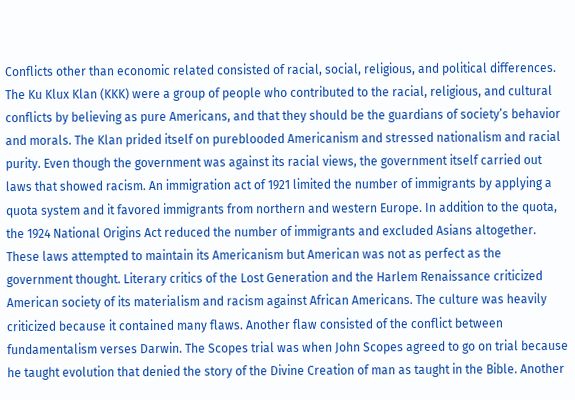Conflicts other than economic related consisted of racial, social, religious, and political differences. The Ku Klux Klan (KKK) were a group of people who contributed to the racial, religious, and cultural conflicts by believing as pure Americans, and that they should be the guardians of society’s behavior and morals. The Klan prided itself on pureblooded Americanism and stressed nationalism and racial purity. Even though the government was against its racial views, the government itself carried out laws that showed racism. An immigration act of 1921 limited the number of immigrants by applying a quota system and it favored immigrants from northern and western Europe. In addition to the quota, the 1924 National Origins Act reduced the number of immigrants and excluded Asians altogether. These laws attempted to maintain its Americanism but American was not as perfect as the government thought. Literary critics of the Lost Generation and the Harlem Renaissance criticized American society of its materialism and racism against African Americans. The culture was heavily criticized because it contained many flaws. Another flaw consisted of the conflict between fundamentalism verses Darwin. The Scopes trial was when John Scopes agreed to go on trial because he taught evolution that denied the story of the Divine Creation of man as taught in the Bible. Another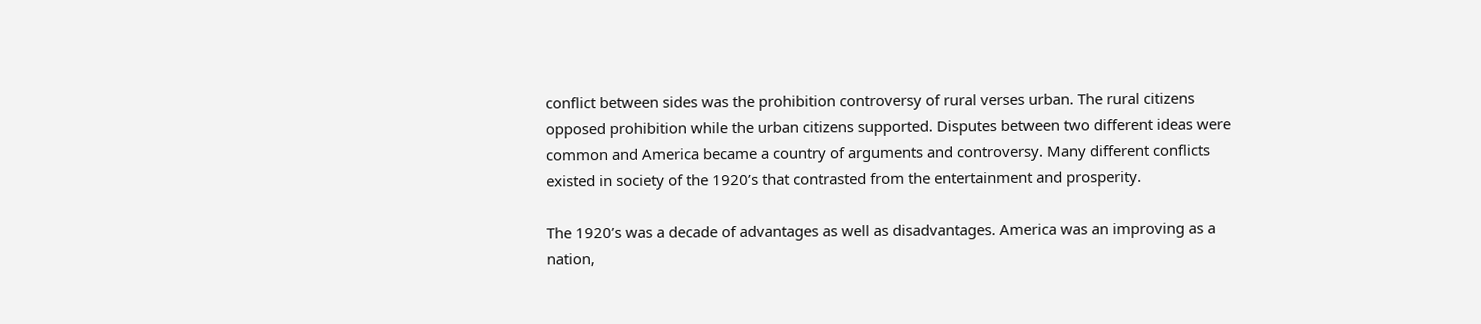conflict between sides was the prohibition controversy of rural verses urban. The rural citizens opposed prohibition while the urban citizens supported. Disputes between two different ideas were common and America became a country of arguments and controversy. Many different conflicts existed in society of the 1920’s that contrasted from the entertainment and prosperity.

The 1920’s was a decade of advantages as well as disadvantages. America was an improving as a nation,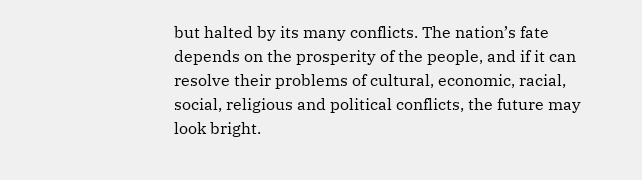but halted by its many conflicts. The nation’s fate depends on the prosperity of the people, and if it can resolve their problems of cultural, economic, racial, social, religious and political conflicts, the future may look bright.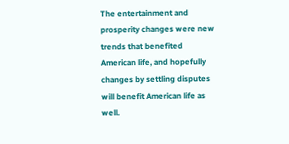The entertainment and prosperity changes were new trends that benefited American life, and hopefully changes by settling disputes will benefit American life as well.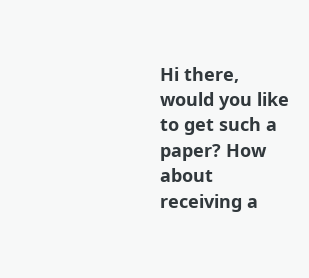Hi there, would you like to get such a paper? How about receiving a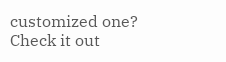customized one? Check it out